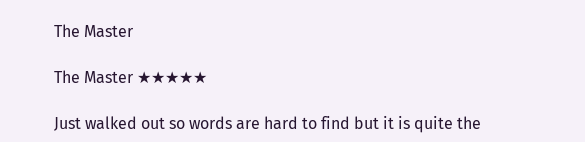The Master

The Master ★★★★★

Just walked out so words are hard to find but it is quite the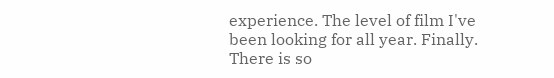experience. The level of film I've been looking for all year. Finally. There is so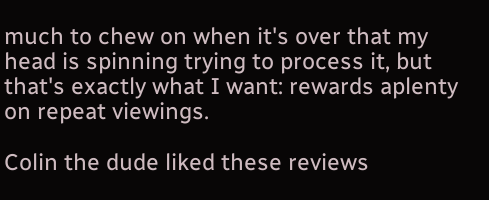much to chew on when it's over that my head is spinning trying to process it, but that's exactly what I want: rewards aplenty on repeat viewings.

Colin the dude liked these reviews